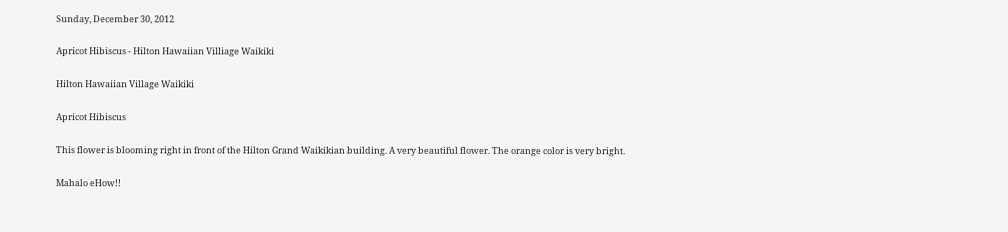Sunday, December 30, 2012

Apricot Hibiscus - Hilton Hawaiian Villiage Waikiki

Hilton Hawaiian Village Waikiki

Apricot Hibiscus

This flower is blooming right in front of the Hilton Grand Waikikian building. A very beautiful flower. The orange color is very bright.

Mahalo eHow!!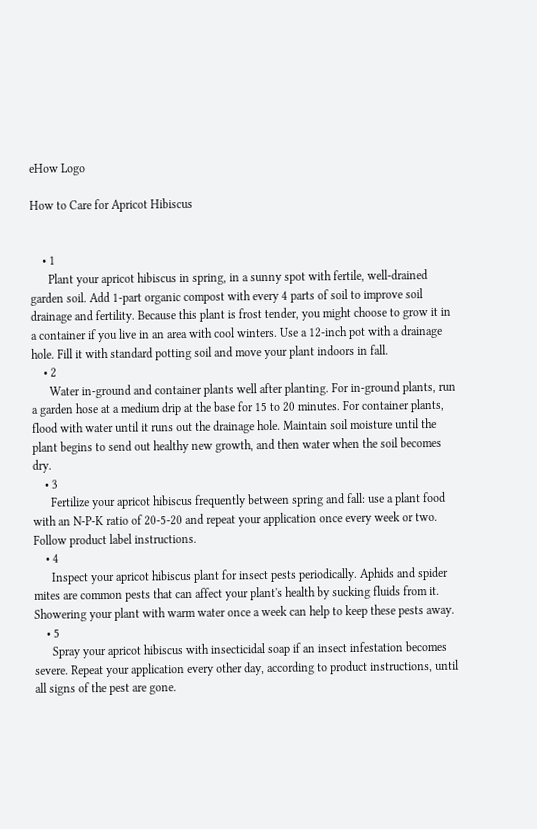eHow Logo

How to Care for Apricot Hibiscus


    • 1
      Plant your apricot hibiscus in spring, in a sunny spot with fertile, well-drained garden soil. Add 1-part organic compost with every 4 parts of soil to improve soil drainage and fertility. Because this plant is frost tender, you might choose to grow it in a container if you live in an area with cool winters. Use a 12-inch pot with a drainage hole. Fill it with standard potting soil and move your plant indoors in fall.
    • 2
      Water in-ground and container plants well after planting. For in-ground plants, run a garden hose at a medium drip at the base for 15 to 20 minutes. For container plants, flood with water until it runs out the drainage hole. Maintain soil moisture until the plant begins to send out healthy new growth, and then water when the soil becomes dry.
    • 3
      Fertilize your apricot hibiscus frequently between spring and fall: use a plant food with an N-P-K ratio of 20-5-20 and repeat your application once every week or two. Follow product label instructions.
    • 4
      Inspect your apricot hibiscus plant for insect pests periodically. Aphids and spider mites are common pests that can affect your plant's health by sucking fluids from it. Showering your plant with warm water once a week can help to keep these pests away.
    • 5
      Spray your apricot hibiscus with insecticidal soap if an insect infestation becomes severe. Repeat your application every other day, according to product instructions, until all signs of the pest are gone.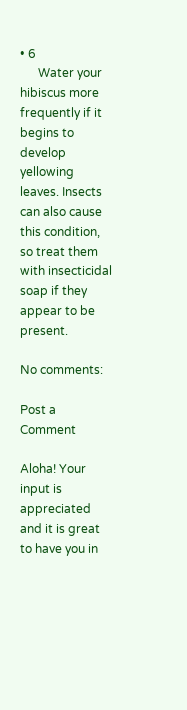• 6
      Water your hibiscus more frequently if it begins to develop yellowing leaves. Insects can also cause this condition, so treat them with insecticidal soap if they appear to be present.

No comments:

Post a Comment

Aloha! Your input is appreciated and it is great to have you in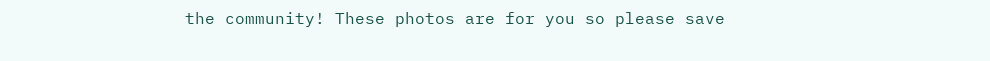the community! These photos are for you so please save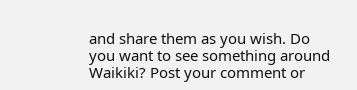and share them as you wish. Do you want to see something around Waikiki? Post your comment or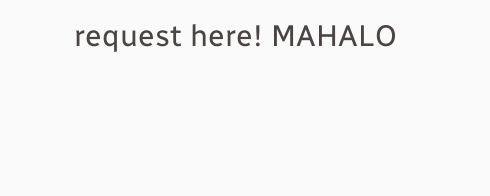request here! MAHALO